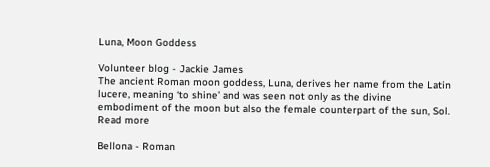Luna, Moon Goddess

Volunteer blog - Jackie James
The ancient Roman moon goddess, Luna, derives her name from the Latin lucere, meaning ‘to shine’ and was seen not only as the divine embodiment of the moon but also the female counterpart of the sun, Sol. Read more

Bellona - Roman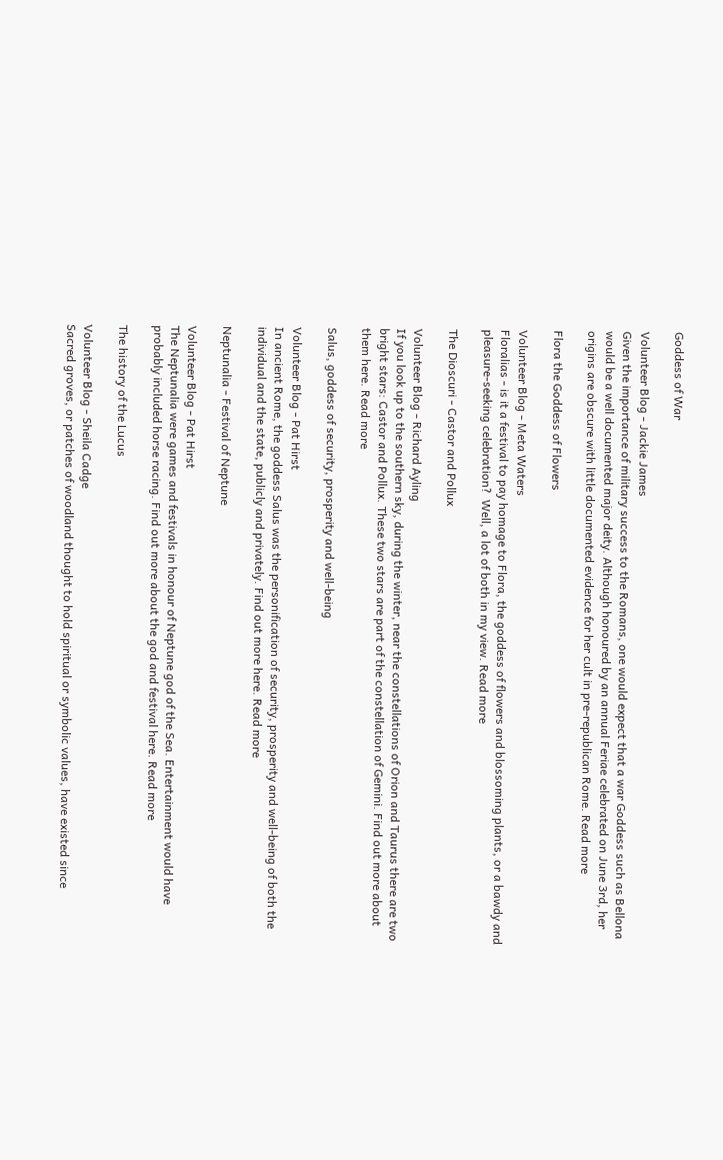Goddess of War

Volunteer Blog - Jackie James
Given the importance of military success to the Romans, one would expect that a war Goddess such as Bellona would be a well documented major deity. Although honoured by an annual Feriae celebrated on June 3rd, her origins are obscure with little documented evidence for her cult in pre-republican Rome. Read more

Flora the Goddess of Flowers

Volunteer Blog - Meta Waters
Floralias - is it a festival to pay homage to Flora, the goddess of flowers and blossoming plants, or a bawdy and pleasure-seeking celebration?  Well, a lot of both in my view. Read more

The Dioscuri - Castor and Pollux

Volunteer Blog - Richard Ayling
If you look up to the southern sky, during the winter, near the constellations of Orion and Taurus there are two bright stars: Castor and Pollux. These two stars are part of the constellation of Gemini. Find out more about them here. Read more

Salus, goddess of security, prosperity and well-being

Volunteer Blog - Pat Hirst
In ancient Rome, the goddess Salus was the personification of security, prosperity and well-being of both the individual and the state, publicly and privately. Find out more here. Read more

Neptunalia - Festival of Neptune

Volunteer Blog - Pat Hirst
The Neptunalia were games and festivals in honour of Neptune god of the Sea. Entertainment would have probably included horse racing. Find out more about the god and festival here. Read more

The history of the Lucus

Volunteer Blog - Sheila Cadge
Sacred groves, or patches of woodland thought to hold spiritual or symbolic values, have existed since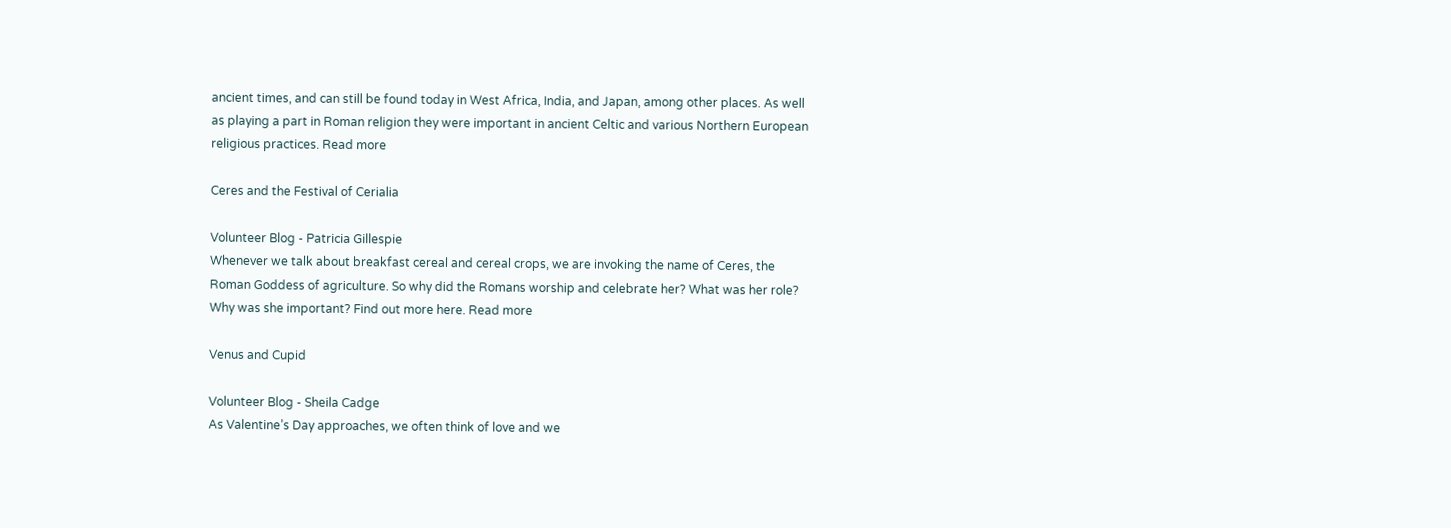ancient times, and can still be found today in West Africa, India, and Japan, among other places. As well as playing a part in Roman religion they were important in ancient Celtic and various Northern European religious practices. Read more

Ceres and the Festival of Cerialia

Volunteer Blog - Patricia Gillespie
Whenever we talk about breakfast cereal and cereal crops, we are invoking the name of Ceres, the Roman Goddess of agriculture. So why did the Romans worship and celebrate her? What was her role? Why was she important? Find out more here. Read more

Venus and Cupid

Volunteer Blog - Sheila Cadge
As Valentine’s Day approaches, we often think of love and we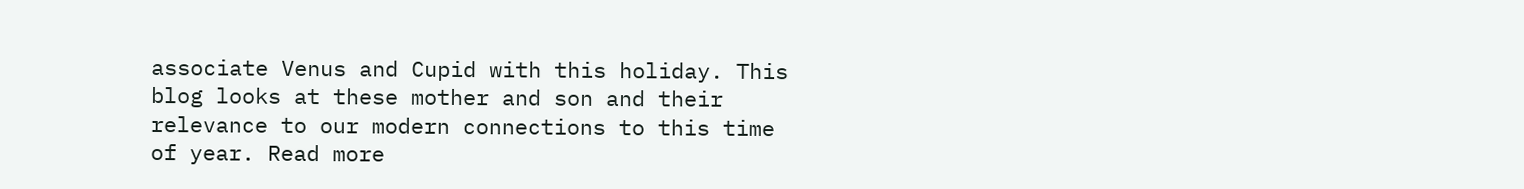associate Venus and Cupid with this holiday. This blog looks at these mother and son and their relevance to our modern connections to this time of year. Read more